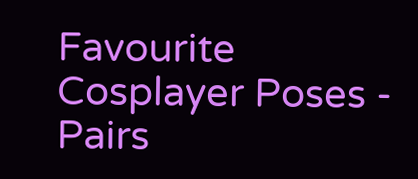Favourite Cosplayer Poses - Pairs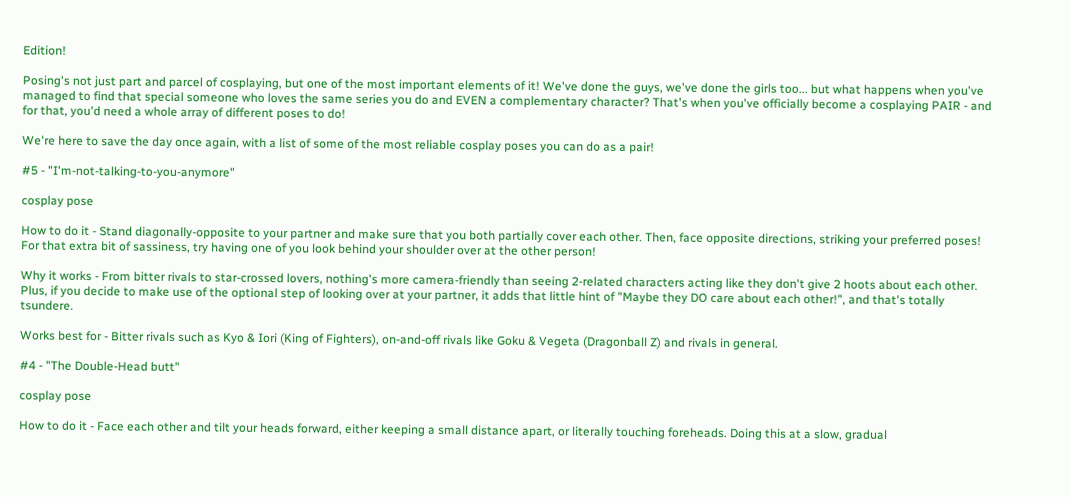Edition!

Posing's not just part and parcel of cosplaying, but one of the most important elements of it! We've done the guys, we've done the girls too... but what happens when you've managed to find that special someone who loves the same series you do and EVEN a complementary character? That's when you've officially become a cosplaying PAIR - and for that, you'd need a whole array of different poses to do!

We're here to save the day once again, with a list of some of the most reliable cosplay poses you can do as a pair!

#5 - "I'm-not-talking-to-you-anymore"

cosplay pose

How to do it - Stand diagonally-opposite to your partner and make sure that you both partially cover each other. Then, face opposite directions, striking your preferred poses! For that extra bit of sassiness, try having one of you look behind your shoulder over at the other person!

Why it works - From bitter rivals to star-crossed lovers, nothing's more camera-friendly than seeing 2-related characters acting like they don't give 2 hoots about each other. Plus, if you decide to make use of the optional step of looking over at your partner, it adds that little hint of "Maybe they DO care about each other!", and that's totally tsundere.

Works best for - Bitter rivals such as Kyo & Iori (King of Fighters), on-and-off rivals like Goku & Vegeta (Dragonball Z) and rivals in general.

#4 - "The Double-Head butt"

cosplay pose

How to do it - Face each other and tilt your heads forward, either keeping a small distance apart, or literally touching foreheads. Doing this at a slow, gradual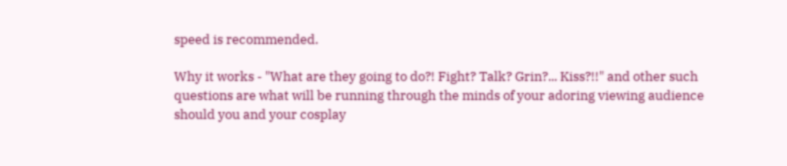speed is recommended.

Why it works - "What are they going to do?! Fight? Talk? Grin?... Kiss?!!" and other such questions are what will be running through the minds of your adoring viewing audience should you and your cosplay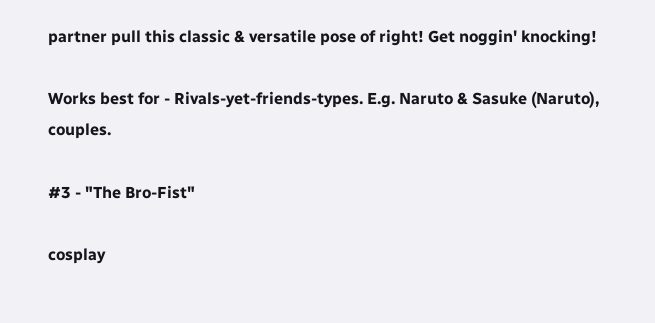partner pull this classic & versatile pose of right! Get noggin' knocking!

Works best for - Rivals-yet-friends-types. E.g. Naruto & Sasuke (Naruto), couples.

#3 - "The Bro-Fist"

cosplay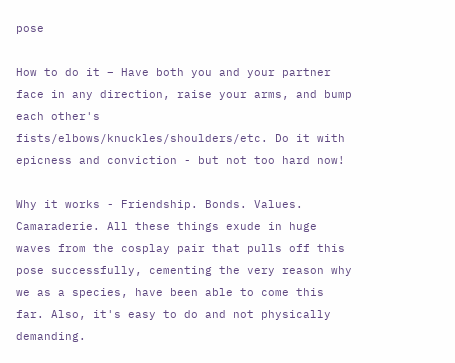pose

How to do it – Have both you and your partner face in any direction, raise your arms, and bump each other's fists/elbows/knuckles/shoulders/etc. Do it with epicness and conviction - but not too hard now!

Why it works - Friendship. Bonds. Values. Camaraderie. All these things exude in huge waves from the cosplay pair that pulls off this pose successfully, cementing the very reason why we as a species, have been able to come this far. Also, it's easy to do and not physically demanding.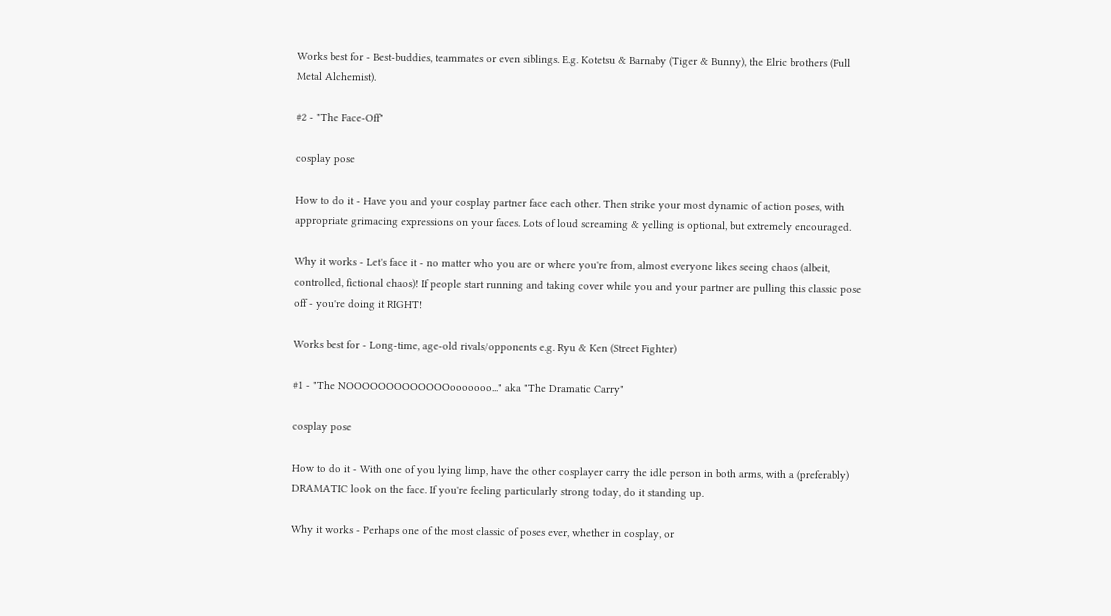Works best for - Best-buddies, teammates or even siblings. E.g. Kotetsu & Barnaby (Tiger & Bunny), the Elric brothers (Full Metal Alchemist).

#2 - "The Face-Off"

cosplay pose

How to do it - Have you and your cosplay partner face each other. Then strike your most dynamic of action poses, with appropriate grimacing expressions on your faces. Lots of loud screaming & yelling is optional, but extremely encouraged.

Why it works - Let's face it - no matter who you are or where you're from, almost everyone likes seeing chaos (albeit, controlled, fictional chaos)! If people start running and taking cover while you and your partner are pulling this classic pose off - you're doing it RIGHT!

Works best for - Long-time, age-old rivals/opponents e.g. Ryu & Ken (Street Fighter)

#1 - "The NOOOOOOOOOOOOOooooooo..." aka "The Dramatic Carry"

cosplay pose

How to do it - With one of you lying limp, have the other cosplayer carry the idle person in both arms, with a (preferably) DRAMATIC look on the face. If you're feeling particularly strong today, do it standing up.

Why it works - Perhaps one of the most classic of poses ever, whether in cosplay, or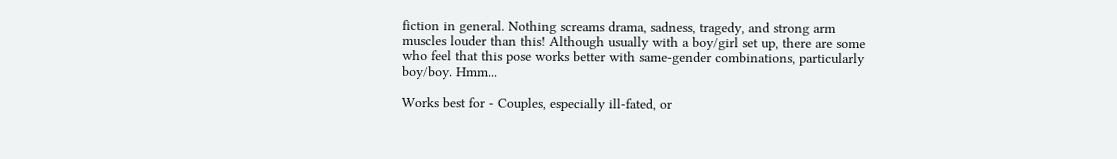fiction in general. Nothing screams drama, sadness, tragedy, and strong arm muscles louder than this! Although usually with a boy/girl set up, there are some who feel that this pose works better with same-gender combinations, particularly boy/boy. Hmm...

Works best for - Couples, especially ill-fated, or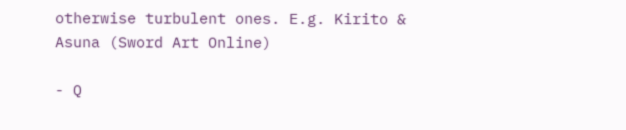otherwise turbulent ones. E.g. Kirito & Asuna (Sword Art Online)

- Q